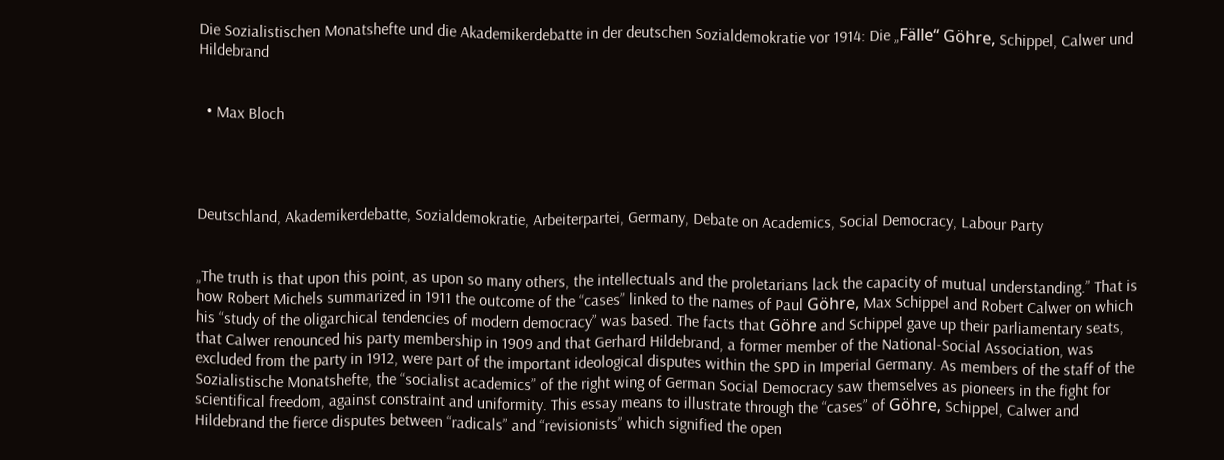Die Sozialistischen Monatshefte und die Akademikerdebatte in der deutschen Sozialdemokratie vor 1914: Die „Fälle“ Göhre, Schippel, Calwer und Hildebrand


  • Max Bloch




Deutschland, Akademikerdebatte, Sozialdemokratie, Arbeiterpartei, Germany, Debate on Academics, Social Democracy, Labour Party


„The truth is that upon this point, as upon so many others, the intellectuals and the proletarians lack the capacity of mutual understanding.” That is how Robert Michels summarized in 1911 the outcome of the “cases” linked to the names of Paul Göhre, Max Schippel and Robert Calwer on which his “study of the oligarchical tendencies of modern democracy” was based. The facts that Göhre and Schippel gave up their parliamentary seats, that Calwer renounced his party membership in 1909 and that Gerhard Hildebrand, a former member of the National-Social Association, was excluded from the party in 1912, were part of the important ideological disputes within the SPD in Imperial Germany. As members of the staff of the Sozialistische Monatshefte, the “socialist academics” of the right wing of German Social Democracy saw themselves as pioneers in the fight for scientifical freedom, against constraint and uniformity. This essay means to illustrate through the “cases” of Göhre, Schippel, Calwer and Hildebrand the fierce disputes between “radicals” and “revisionists” which signified the open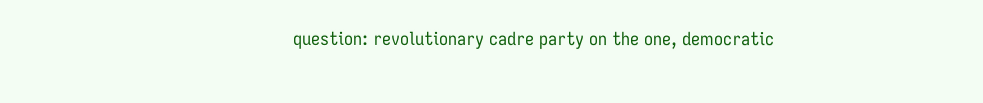question: revolutionary cadre party on the one, democratic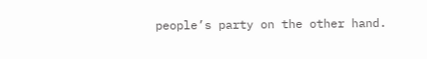people’s party on the other hand.